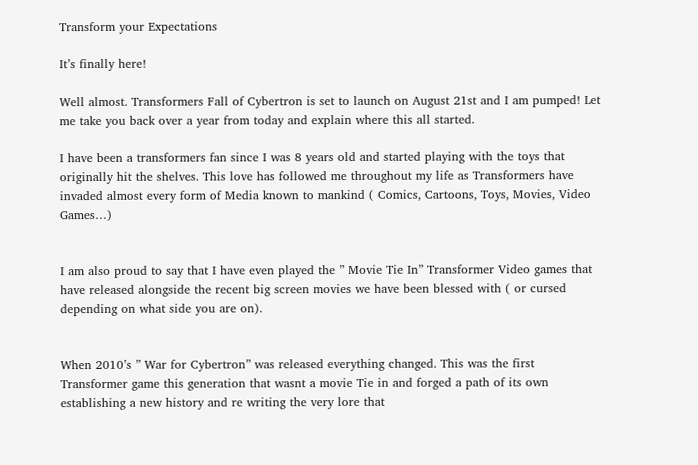Transform your Expectations

It’s finally here!

Well almost. Transformers Fall of Cybertron is set to launch on August 21st and I am pumped! Let me take you back over a year from today and explain where this all started.

I have been a transformers fan since I was 8 years old and started playing with the toys that originally hit the shelves. This love has followed me throughout my life as Transformers have invaded almost every form of Media known to mankind ( Comics, Cartoons, Toys, Movies, Video Games…)


I am also proud to say that I have even played the ” Movie Tie In” Transformer Video games that have released alongside the recent big screen movies we have been blessed with ( or cursed depending on what side you are on).


When 2010’s ” War for Cybertron” was released everything changed. This was the first Transformer game this generation that wasnt a movie Tie in and forged a path of its own establishing a new history and re writing the very lore that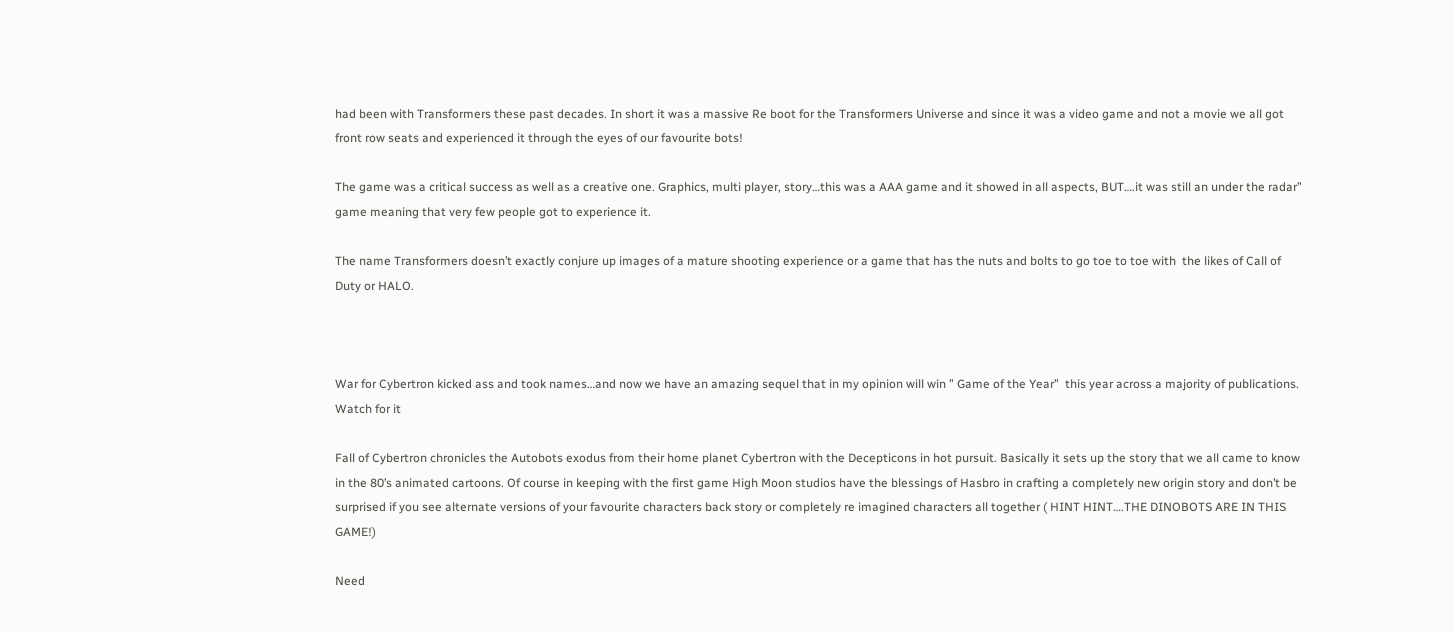had been with Transformers these past decades. In short it was a massive Re boot for the Transformers Universe and since it was a video game and not a movie we all got front row seats and experienced it through the eyes of our favourite bots!

The game was a critical success as well as a creative one. Graphics, multi player, story…this was a AAA game and it showed in all aspects, BUT….it was still an under the radar” game meaning that very few people got to experience it.

The name Transformers doesn’t exactly conjure up images of a mature shooting experience or a game that has the nuts and bolts to go toe to toe with  the likes of Call of Duty or HALO.



War for Cybertron kicked ass and took names…and now we have an amazing sequel that in my opinion will win ” Game of the Year”  this year across a majority of publications. Watch for it

Fall of Cybertron chronicles the Autobots exodus from their home planet Cybertron with the Decepticons in hot pursuit. Basically it sets up the story that we all came to know in the 80’s animated cartoons. Of course in keeping with the first game High Moon studios have the blessings of Hasbro in crafting a completely new origin story and don’t be surprised if you see alternate versions of your favourite characters back story or completely re imagined characters all together ( HINT HINT….THE DINOBOTS ARE IN THIS GAME!)

Need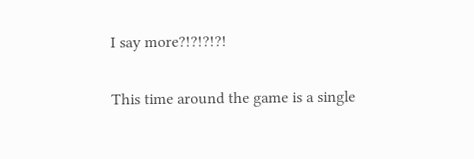I say more?!?!?!?!

This time around the game is a single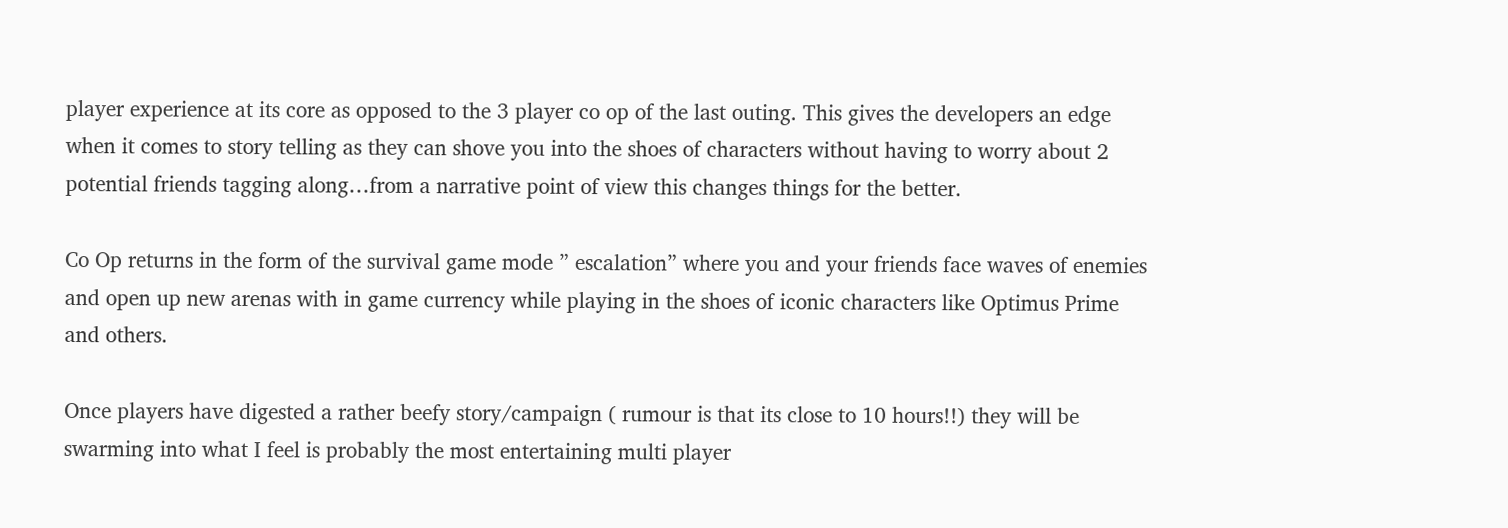player experience at its core as opposed to the 3 player co op of the last outing. This gives the developers an edge when it comes to story telling as they can shove you into the shoes of characters without having to worry about 2 potential friends tagging along…from a narrative point of view this changes things for the better.

Co Op returns in the form of the survival game mode ” escalation” where you and your friends face waves of enemies and open up new arenas with in game currency while playing in the shoes of iconic characters like Optimus Prime and others.

Once players have digested a rather beefy story/campaign ( rumour is that its close to 10 hours!!) they will be swarming into what I feel is probably the most entertaining multi player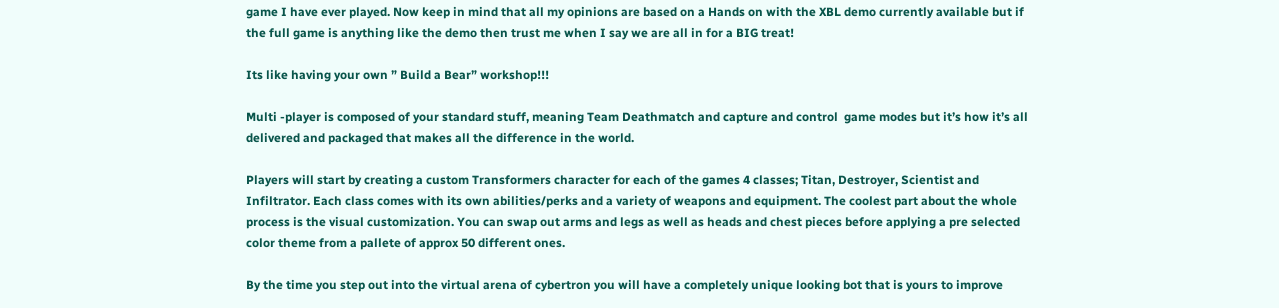game I have ever played. Now keep in mind that all my opinions are based on a Hands on with the XBL demo currently available but if the full game is anything like the demo then trust me when I say we are all in for a BIG treat!

Its like having your own ” Build a Bear” workshop!!!

Multi -player is composed of your standard stuff, meaning Team Deathmatch and capture and control  game modes but it’s how it’s all delivered and packaged that makes all the difference in the world.

Players will start by creating a custom Transformers character for each of the games 4 classes; Titan, Destroyer, Scientist and Infiltrator. Each class comes with its own abilities/perks and a variety of weapons and equipment. The coolest part about the whole process is the visual customization. You can swap out arms and legs as well as heads and chest pieces before applying a pre selected color theme from a pallete of approx 50 different ones.

By the time you step out into the virtual arena of cybertron you will have a completely unique looking bot that is yours to improve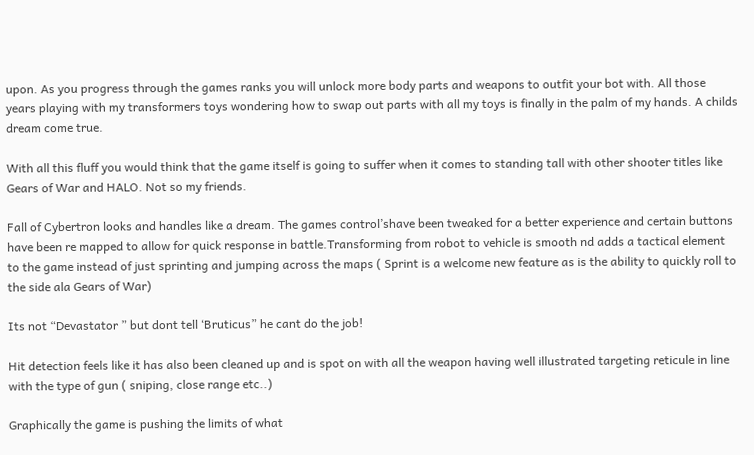upon. As you progress through the games ranks you will unlock more body parts and weapons to outfit your bot with. All those years playing with my transformers toys wondering how to swap out parts with all my toys is finally in the palm of my hands. A childs dream come true.

With all this fluff you would think that the game itself is going to suffer when it comes to standing tall with other shooter titles like Gears of War and HALO. Not so my friends.

Fall of Cybertron looks and handles like a dream. The games control’shave been tweaked for a better experience and certain buttons have been re mapped to allow for quick response in battle.Transforming from robot to vehicle is smooth nd adds a tactical element to the game instead of just sprinting and jumping across the maps ( Sprint is a welcome new feature as is the ability to quickly roll to the side ala Gears of War)

Its not “Devastator ” but dont tell ‘Bruticus” he cant do the job!

Hit detection feels like it has also been cleaned up and is spot on with all the weapon having well illustrated targeting reticule in line with the type of gun ( sniping, close range etc..)

Graphically the game is pushing the limits of what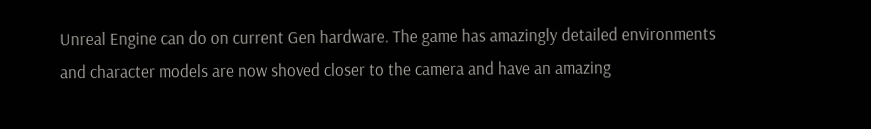Unreal Engine can do on current Gen hardware. The game has amazingly detailed environments and character models are now shoved closer to the camera and have an amazing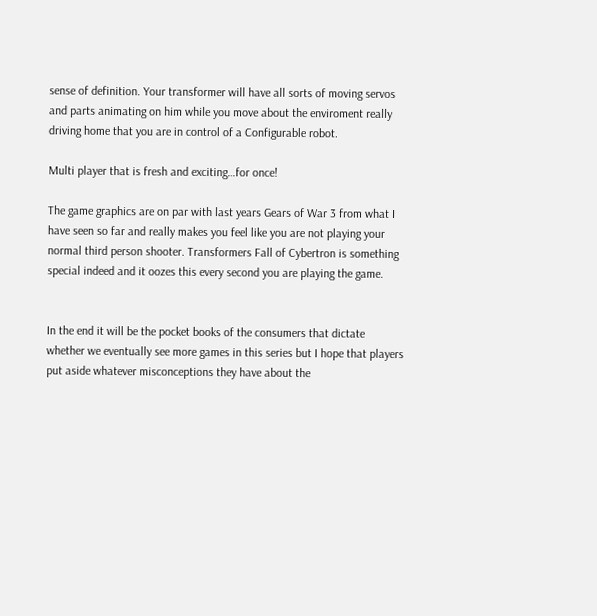sense of definition. Your transformer will have all sorts of moving servos and parts animating on him while you move about the enviroment really driving home that you are in control of a Configurable robot.

Multi player that is fresh and exciting…for once!

The game graphics are on par with last years Gears of War 3 from what I have seen so far and really makes you feel like you are not playing your normal third person shooter. Transformers Fall of Cybertron is something special indeed and it oozes this every second you are playing the game.


In the end it will be the pocket books of the consumers that dictate whether we eventually see more games in this series but I hope that players put aside whatever misconceptions they have about the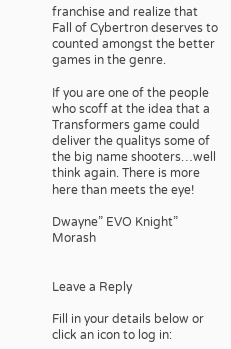franchise and realize that Fall of Cybertron deserves to counted amongst the better games in the genre.

If you are one of the people who scoff at the idea that a Transformers game could deliver the qualitys some of the big name shooters…well think again. There is more here than meets the eye!

Dwayne” EVO Knight” Morash


Leave a Reply

Fill in your details below or click an icon to log in: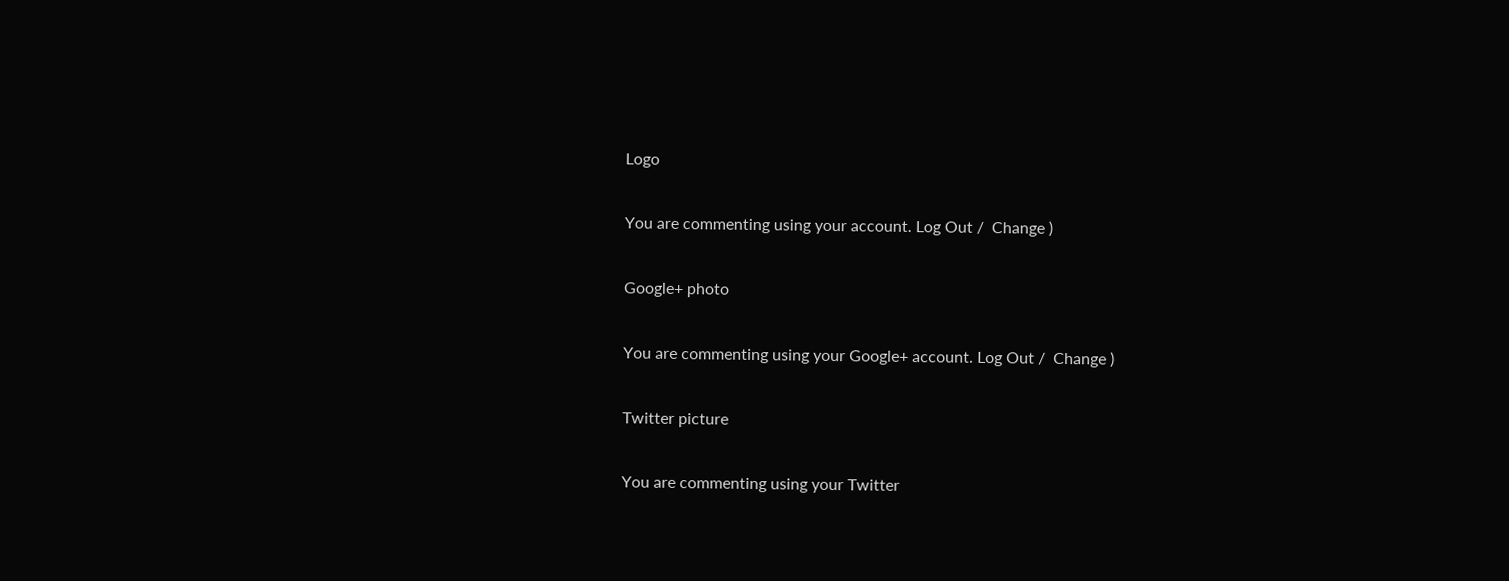Logo

You are commenting using your account. Log Out /  Change )

Google+ photo

You are commenting using your Google+ account. Log Out /  Change )

Twitter picture

You are commenting using your Twitter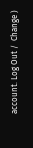account. Log Out /  Change )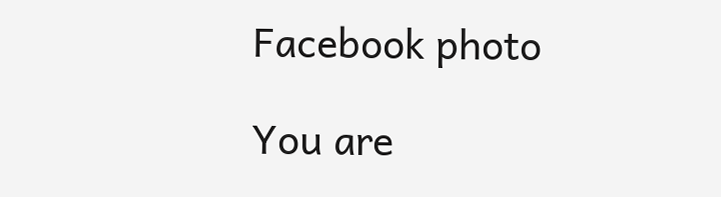Facebook photo

You are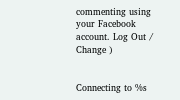commenting using your Facebook account. Log Out /  Change )


Connecting to %s